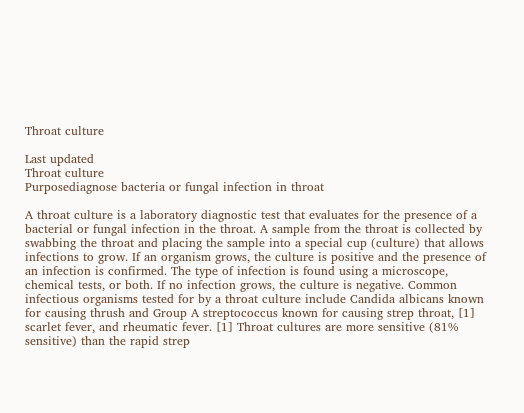Throat culture

Last updated
Throat culture
Purposediagnose bacteria or fungal infection in throat

A throat culture is a laboratory diagnostic test that evaluates for the presence of a bacterial or fungal infection in the throat. A sample from the throat is collected by swabbing the throat and placing the sample into a special cup (culture) that allows infections to grow. If an organism grows, the culture is positive and the presence of an infection is confirmed. The type of infection is found using a microscope, chemical tests, or both. If no infection grows, the culture is negative. Common infectious organisms tested for by a throat culture include Candida albicans known for causing thrush and Group A streptococcus known for causing strep throat, [1] scarlet fever, and rheumatic fever. [1] Throat cultures are more sensitive (81% sensitive) than the rapid strep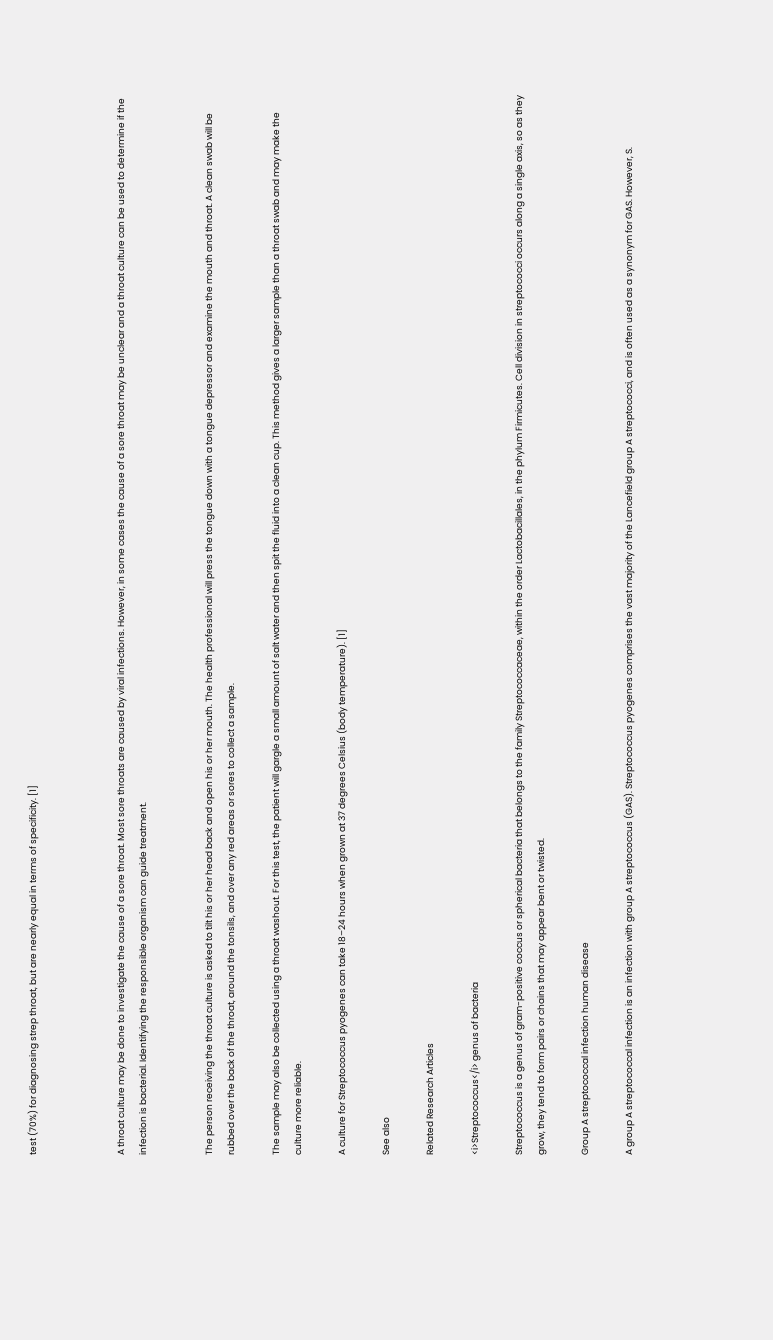test (70%) for diagnosing strep throat, but are nearly equal in terms of specificity. [1]



A throat culture may be done to investigate the cause of a sore throat. Most sore throats are caused by viral infections. However, in some cases the cause of a sore throat may be unclear and a throat culture can be used to determine if the infection is bacterial. Identifying the responsible organism can guide treatment.


The person receiving the throat culture is asked to tilt his or her head back and open his or her mouth. The health professional will press the tongue down with a tongue depressor and examine the mouth and throat. A clean swab will be rubbed over the back of the throat, around the tonsils, and over any red areas or sores to collect a sample.

The sample may also be collected using a throat washout. For this test, the patient will gargle a small amount of salt water and then spit the fluid into a clean cup. This method gives a larger sample than a throat swab and may make the culture more reliable.

A culture for Streptococcus pyogenes can take 18–24 hours when grown at 37 degrees Celsius (body temperature). [1]

See also

Related Research Articles

<i>Streptococcus</i> genus of bacteria

Streptococcus is a genus of gram-positive coccus or spherical bacteria that belongs to the family Streptococcaceae, within the order Lactobacillales, in the phylum Firmicutes. Cell division in streptococci occurs along a single axis, so as they grow, they tend to form pairs or chains that may appear bent or twisted.

Group A streptococcal infection human disease

A group A streptococcal infection is an infection with group A streptococcus (GAS). Streptococcus pyogenes comprises the vast majority of the Lancefield group A streptococci, and is often used as a synonym for GAS. However, S.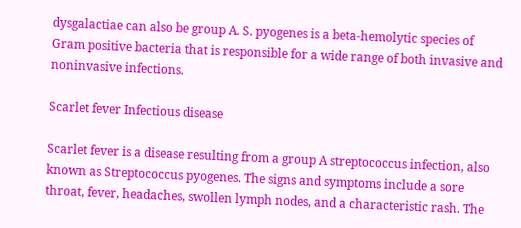dysgalactiae can also be group A. S. pyogenes is a beta-hemolytic species of Gram positive bacteria that is responsible for a wide range of both invasive and noninvasive infections.

Scarlet fever Infectious disease

Scarlet fever is a disease resulting from a group A streptococcus infection, also known as Streptococcus pyogenes. The signs and symptoms include a sore throat, fever, headaches, swollen lymph nodes, and a characteristic rash. The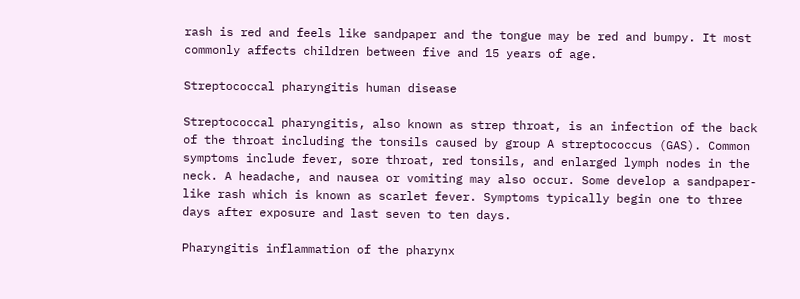rash is red and feels like sandpaper and the tongue may be red and bumpy. It most commonly affects children between five and 15 years of age.

Streptococcal pharyngitis human disease

Streptococcal pharyngitis, also known as strep throat, is an infection of the back of the throat including the tonsils caused by group A streptococcus (GAS). Common symptoms include fever, sore throat, red tonsils, and enlarged lymph nodes in the neck. A headache, and nausea or vomiting may also occur. Some develop a sandpaper-like rash which is known as scarlet fever. Symptoms typically begin one to three days after exposure and last seven to ten days.

Pharyngitis inflammation of the pharynx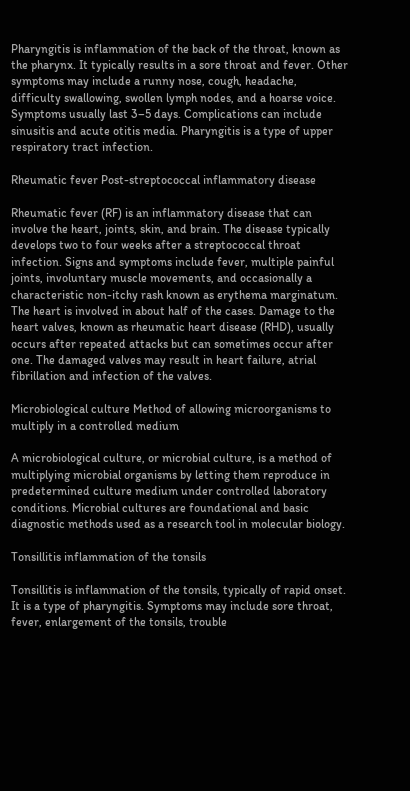Pharyngitis is inflammation of the back of the throat, known as the pharynx. It typically results in a sore throat and fever. Other symptoms may include a runny nose, cough, headache, difficulty swallowing, swollen lymph nodes, and a hoarse voice. Symptoms usually last 3–5 days. Complications can include sinusitis and acute otitis media. Pharyngitis is a type of upper respiratory tract infection.

Rheumatic fever Post-streptococcal inflammatory disease

Rheumatic fever (RF) is an inflammatory disease that can involve the heart, joints, skin, and brain. The disease typically develops two to four weeks after a streptococcal throat infection. Signs and symptoms include fever, multiple painful joints, involuntary muscle movements, and occasionally a characteristic non-itchy rash known as erythema marginatum. The heart is involved in about half of the cases. Damage to the heart valves, known as rheumatic heart disease (RHD), usually occurs after repeated attacks but can sometimes occur after one. The damaged valves may result in heart failure, atrial fibrillation and infection of the valves.

Microbiological culture Method of allowing microorganisms to multiply in a controlled medium

A microbiological culture, or microbial culture, is a method of multiplying microbial organisms by letting them reproduce in predetermined culture medium under controlled laboratory conditions. Microbial cultures are foundational and basic diagnostic methods used as a research tool in molecular biology.

Tonsillitis inflammation of the tonsils

Tonsillitis is inflammation of the tonsils, typically of rapid onset. It is a type of pharyngitis. Symptoms may include sore throat, fever, enlargement of the tonsils, trouble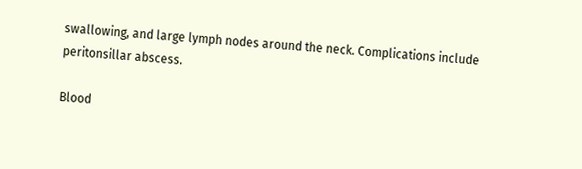swallowing, and large lymph nodes around the neck. Complications include peritonsillar abscess.

Blood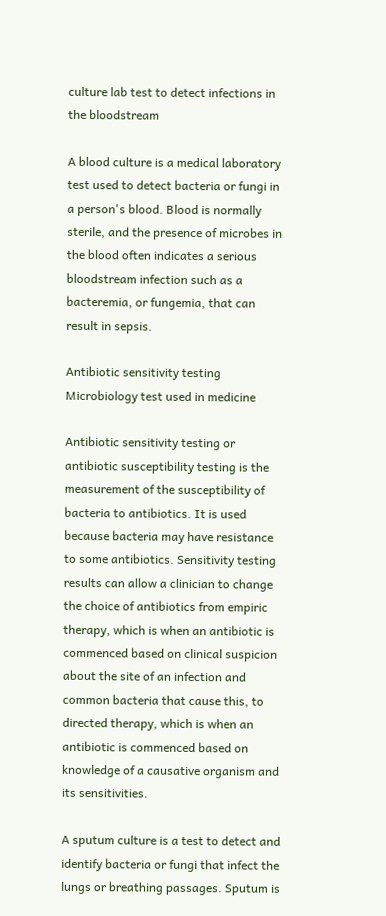culture lab test to detect infections in the bloodstream

A blood culture is a medical laboratory test used to detect bacteria or fungi in a person's blood. Blood is normally sterile, and the presence of microbes in the blood often indicates a serious bloodstream infection such as a bacteremia, or fungemia, that can result in sepsis.

Antibiotic sensitivity testing Microbiology test used in medicine

Antibiotic sensitivity testing or antibiotic susceptibility testing is the measurement of the susceptibility of bacteria to antibiotics. It is used because bacteria may have resistance to some antibiotics. Sensitivity testing results can allow a clinician to change the choice of antibiotics from empiric therapy, which is when an antibiotic is commenced based on clinical suspicion about the site of an infection and common bacteria that cause this, to directed therapy, which is when an antibiotic is commenced based on knowledge of a causative organism and its sensitivities.

A sputum culture is a test to detect and identify bacteria or fungi that infect the lungs or breathing passages. Sputum is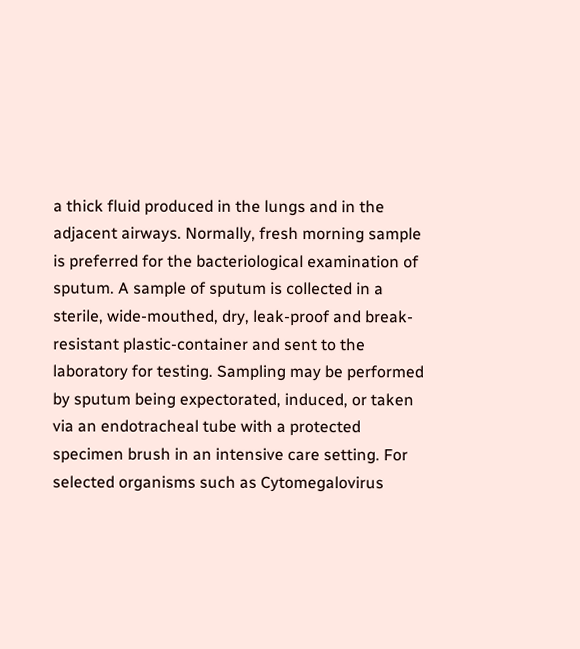a thick fluid produced in the lungs and in the adjacent airways. Normally, fresh morning sample is preferred for the bacteriological examination of sputum. A sample of sputum is collected in a sterile, wide-mouthed, dry, leak-proof and break-resistant plastic-container and sent to the laboratory for testing. Sampling may be performed by sputum being expectorated, induced, or taken via an endotracheal tube with a protected specimen brush in an intensive care setting. For selected organisms such as Cytomegalovirus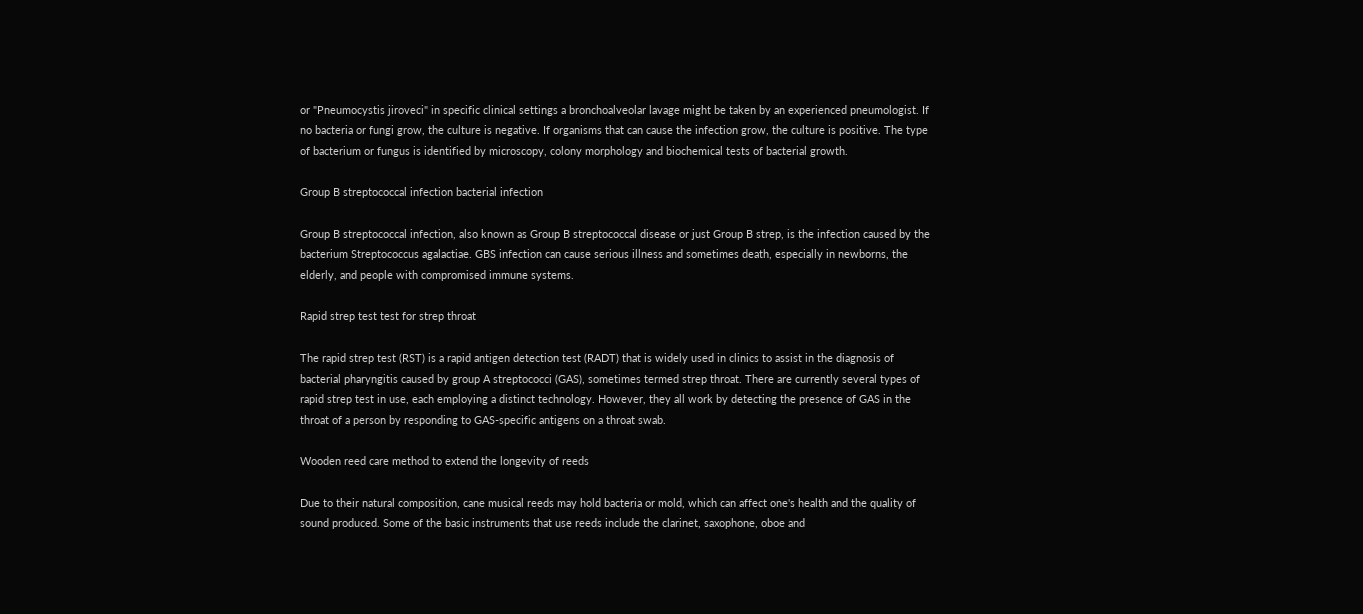or "Pneumocystis jiroveci" in specific clinical settings a bronchoalveolar lavage might be taken by an experienced pneumologist. If no bacteria or fungi grow, the culture is negative. If organisms that can cause the infection grow, the culture is positive. The type of bacterium or fungus is identified by microscopy, colony morphology and biochemical tests of bacterial growth.

Group B streptococcal infection bacterial infection

Group B streptococcal infection, also known as Group B streptococcal disease or just Group B strep, is the infection caused by the bacterium Streptococcus agalactiae. GBS infection can cause serious illness and sometimes death, especially in newborns, the elderly, and people with compromised immune systems.

Rapid strep test test for strep throat

The rapid strep test (RST) is a rapid antigen detection test (RADT) that is widely used in clinics to assist in the diagnosis of bacterial pharyngitis caused by group A streptococci (GAS), sometimes termed strep throat. There are currently several types of rapid strep test in use, each employing a distinct technology. However, they all work by detecting the presence of GAS in the throat of a person by responding to GAS-specific antigens on a throat swab.

Wooden reed care method to extend the longevity of reeds

Due to their natural composition, cane musical reeds may hold bacteria or mold, which can affect one's health and the quality of sound produced. Some of the basic instruments that use reeds include the clarinet, saxophone, oboe and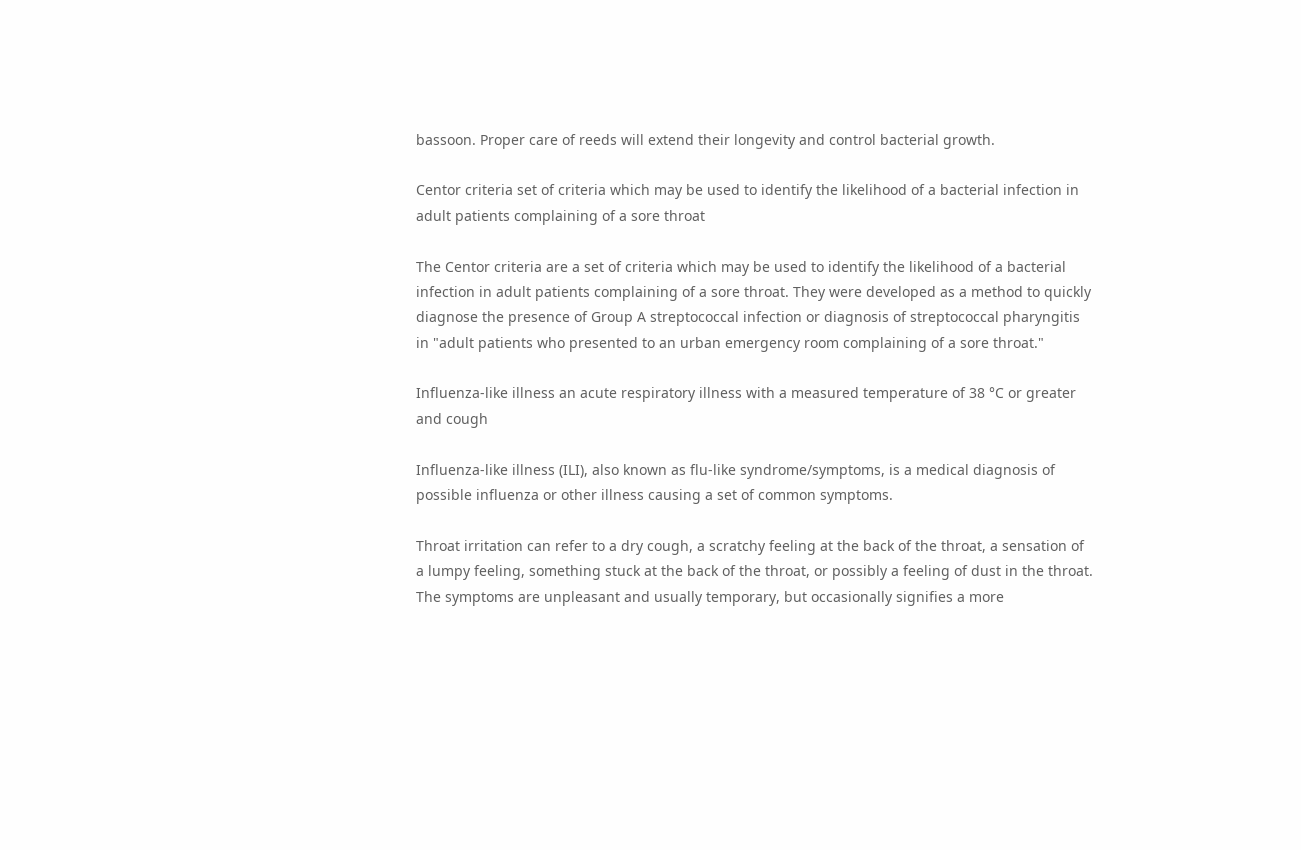bassoon. Proper care of reeds will extend their longevity and control bacterial growth.

Centor criteria set of criteria which may be used to identify the likelihood of a bacterial infection in adult patients complaining of a sore throat

The Centor criteria are a set of criteria which may be used to identify the likelihood of a bacterial infection in adult patients complaining of a sore throat. They were developed as a method to quickly diagnose the presence of Group A streptococcal infection or diagnosis of streptococcal pharyngitis in "adult patients who presented to an urban emergency room complaining of a sore throat."

Influenza-like illness an acute respiratory illness with a measured temperature of 38 °C or greater and cough

Influenza-like illness (ILI), also known as flu-like syndrome/symptoms, is a medical diagnosis of possible influenza or other illness causing a set of common symptoms.

Throat irritation can refer to a dry cough, a scratchy feeling at the back of the throat, a sensation of a lumpy feeling, something stuck at the back of the throat, or possibly a feeling of dust in the throat. The symptoms are unpleasant and usually temporary, but occasionally signifies a more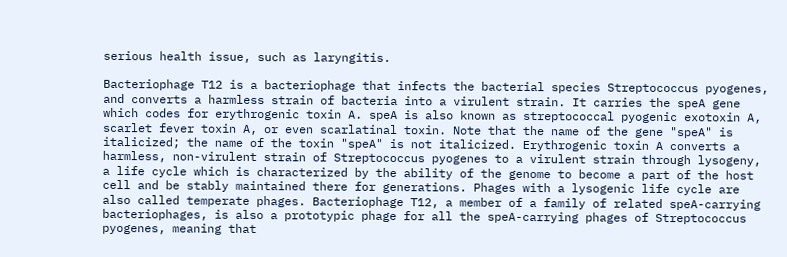serious health issue, such as laryngitis.

Bacteriophage T12 is a bacteriophage that infects the bacterial species Streptococcus pyogenes, and converts a harmless strain of bacteria into a virulent strain. It carries the speA gene which codes for erythrogenic toxin A. speA is also known as streptococcal pyogenic exotoxin A, scarlet fever toxin A, or even scarlatinal toxin. Note that the name of the gene "speA" is italicized; the name of the toxin "speA" is not italicized. Erythrogenic toxin A converts a harmless, non-virulent strain of Streptococcus pyogenes to a virulent strain through lysogeny, a life cycle which is characterized by the ability of the genome to become a part of the host cell and be stably maintained there for generations. Phages with a lysogenic life cycle are also called temperate phages. Bacteriophage T12, a member of a family of related speA-carrying bacteriophages, is also a prototypic phage for all the speA-carrying phages of Streptococcus pyogenes, meaning that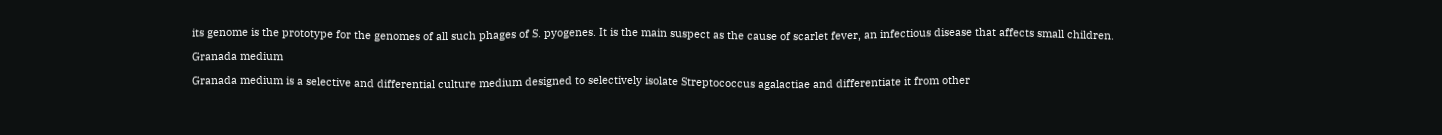its genome is the prototype for the genomes of all such phages of S. pyogenes. It is the main suspect as the cause of scarlet fever, an infectious disease that affects small children.

Granada medium

Granada medium is a selective and differential culture medium designed to selectively isolate Streptococcus agalactiae and differentiate it from other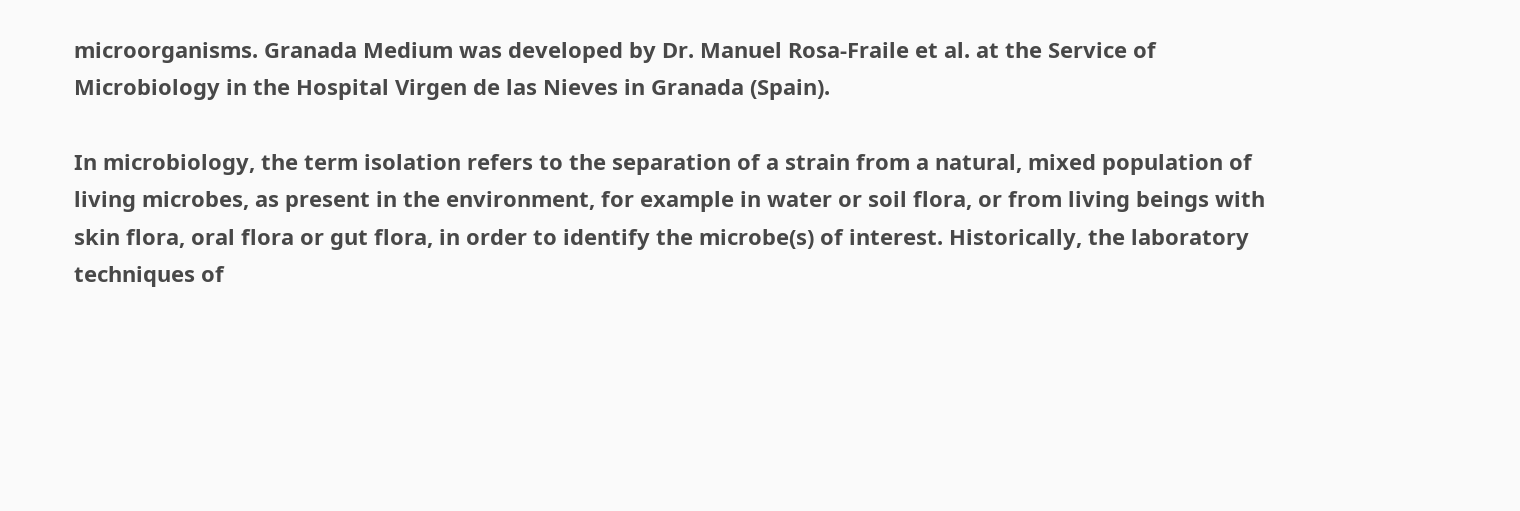microorganisms. Granada Medium was developed by Dr. Manuel Rosa-Fraile et al. at the Service of Microbiology in the Hospital Virgen de las Nieves in Granada (Spain).

In microbiology, the term isolation refers to the separation of a strain from a natural, mixed population of living microbes, as present in the environment, for example in water or soil flora, or from living beings with skin flora, oral flora or gut flora, in order to identify the microbe(s) of interest. Historically, the laboratory techniques of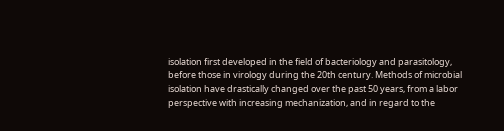isolation first developed in the field of bacteriology and parasitology, before those in virology during the 20th century. Methods of microbial isolation have drastically changed over the past 50 years, from a labor perspective with increasing mechanization, and in regard to the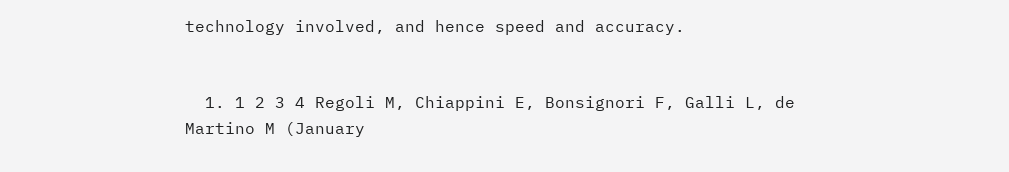technology involved, and hence speed and accuracy.


  1. 1 2 3 4 Regoli M, Chiappini E, Bonsignori F, Galli L, de Martino M (January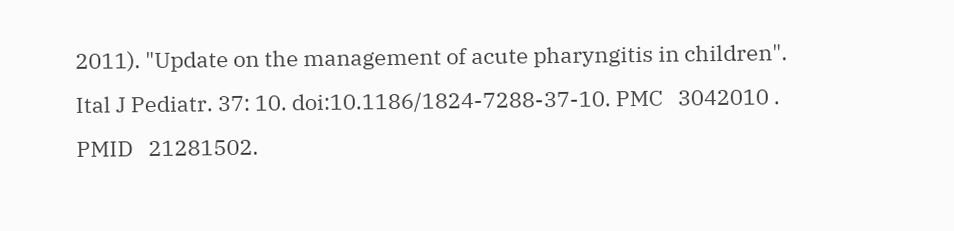2011). "Update on the management of acute pharyngitis in children". Ital J Pediatr. 37: 10. doi:10.1186/1824-7288-37-10. PMC   3042010 . PMID   21281502.